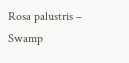Rosa palustris – Swamp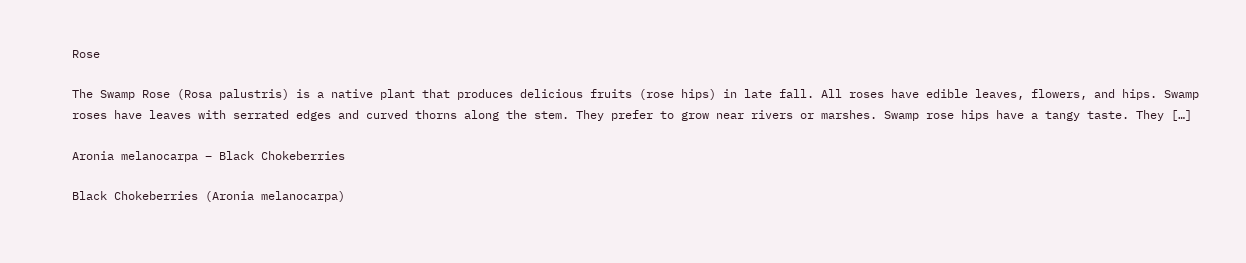Rose

The Swamp Rose (Rosa palustris) is a native plant that produces delicious fruits (rose hips) in late fall. All roses have edible leaves, flowers, and hips. Swamp roses have leaves with serrated edges and curved thorns along the stem. They prefer to grow near rivers or marshes. Swamp rose hips have a tangy taste. They […]

Aronia melanocarpa – Black Chokeberries

Black Chokeberries (Aronia melanocarpa)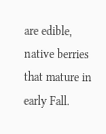are edible, native berries that mature in early Fall.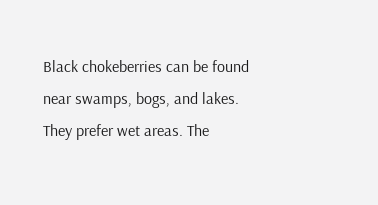Black chokeberries can be found near swamps, bogs, and lakes. They prefer wet areas. The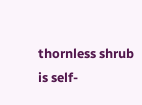thornless shrub is self-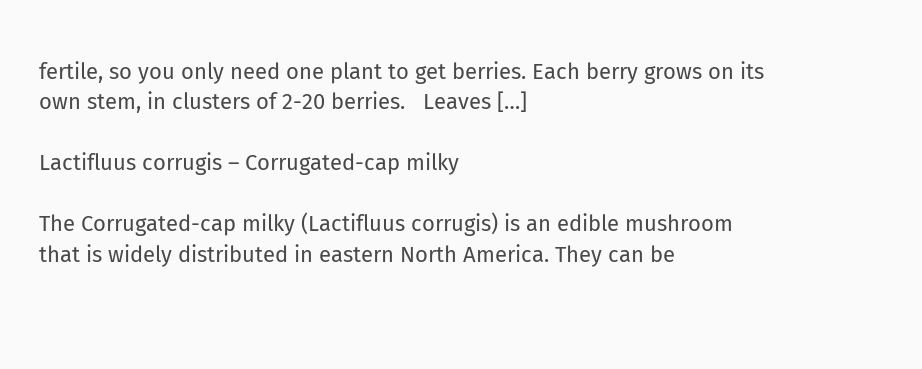fertile, so you only need one plant to get berries. Each berry grows on its own stem, in clusters of 2-20 berries.   Leaves […]

Lactifluus corrugis – Corrugated-cap milky

The Corrugated-cap milky (Lactifluus corrugis) is an edible mushroom that is widely distributed in eastern North America. They can be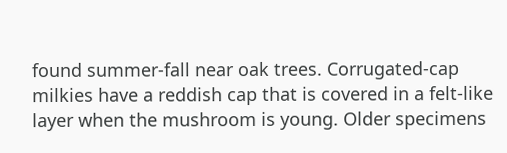found summer-fall near oak trees. Corrugated-cap milkies have a reddish cap that is covered in a felt-like layer when the mushroom is young. Older specimens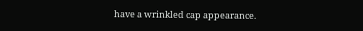have a wrinkled cap appearance.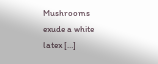Mushrooms exude a white latex […]